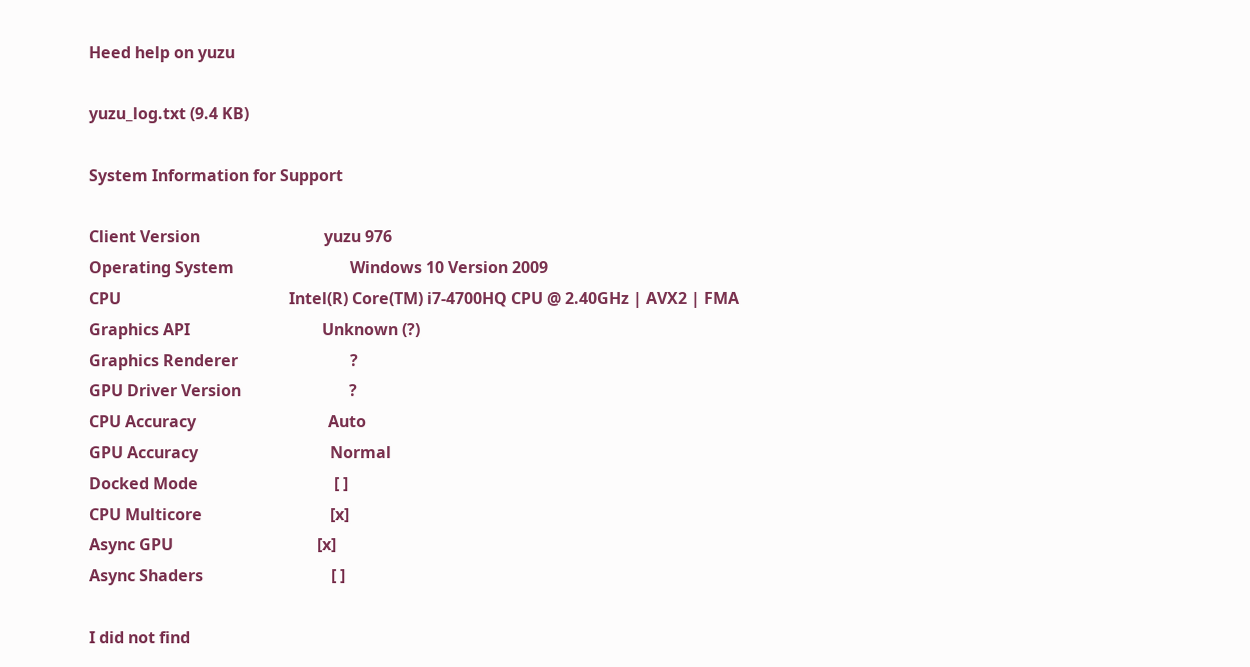Heed help on yuzu

yuzu_log.txt (9.4 KB)

System Information for Support

Client Version                               yuzu 976
Operating System                             Windows 10 Version 2009
CPU                                          Intel(R) Core(TM) i7-4700HQ CPU @ 2.40GHz | AVX2 | FMA
Graphics API                                 Unknown (?)
Graphics Renderer                            ?
GPU Driver Version                           ?
CPU Accuracy                                 Auto
GPU Accuracy                                 Normal
Docked Mode                                  [ ]
CPU Multicore                                [x]
Async GPU                                    [x]
Async Shaders                                [ ]

I did not find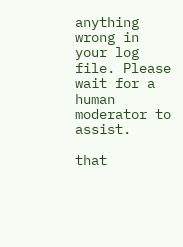anything wrong in your log file. Please wait for a human moderator to assist.

that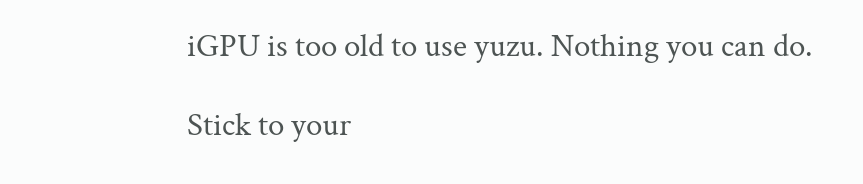iGPU is too old to use yuzu. Nothing you can do.

Stick to your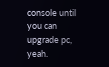console until you can upgrade pc, yeah.